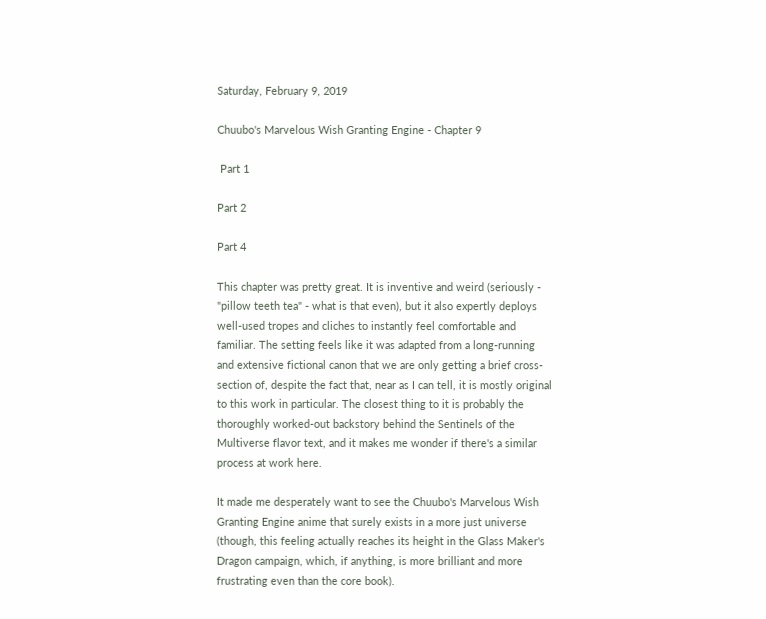Saturday, February 9, 2019

Chuubo's Marvelous Wish Granting Engine - Chapter 9

 Part 1

Part 2

Part 4

This chapter was pretty great. It is inventive and weird (seriously - "pillow teeth tea" - what is that even), but it also expertly deploys well-used tropes and cliches to instantly feel comfortable and familiar. The setting feels like it was adapted from a long-running and extensive fictional canon that we are only getting a brief cross-section of, despite the fact that, near as I can tell, it is mostly original to this work in particular. The closest thing to it is probably the thoroughly worked-out backstory behind the Sentinels of the Multiverse flavor text, and it makes me wonder if there's a similar process at work here.

It made me desperately want to see the Chuubo's Marvelous Wish Granting Engine anime that surely exists in a more just universe (though, this feeling actually reaches its height in the Glass Maker's Dragon campaign, which, if anything, is more brilliant and more frustrating even than the core book).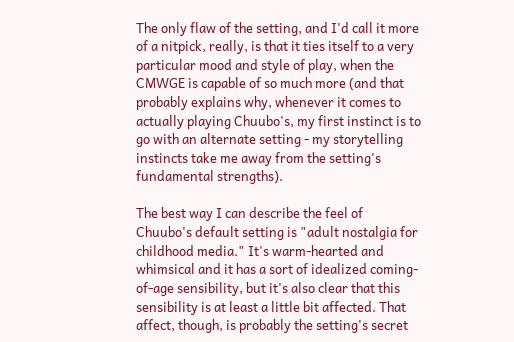The only flaw of the setting, and I'd call it more of a nitpick, really, is that it ties itself to a very particular mood and style of play, when the CMWGE is capable of so much more (and that probably explains why, whenever it comes to actually playing Chuubo's, my first instinct is to go with an alternate setting - my storytelling instincts take me away from the setting's fundamental strengths).

The best way I can describe the feel of Chuubo's default setting is "adult nostalgia for childhood media." It's warm-hearted and whimsical and it has a sort of idealized coming-of-age sensibility, but it's also clear that this sensibility is at least a little bit affected. That affect, though, is probably the setting's secret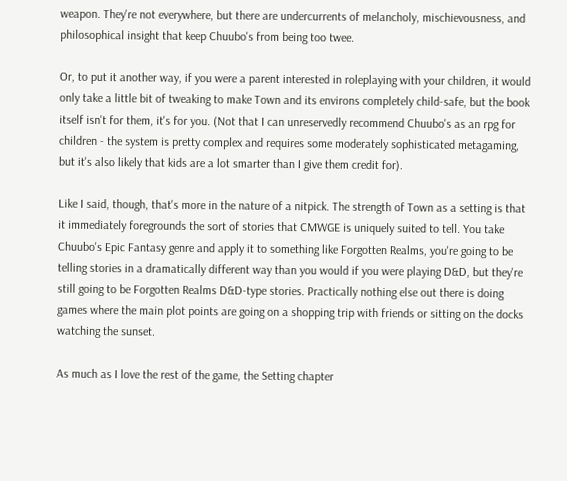weapon. They're not everywhere, but there are undercurrents of melancholy, mischievousness, and philosophical insight that keep Chuubo's from being too twee.

Or, to put it another way, if you were a parent interested in roleplaying with your children, it would only take a little bit of tweaking to make Town and its environs completely child-safe, but the book itself isn't for them, it's for you. (Not that I can unreservedly recommend Chuubo's as an rpg for children - the system is pretty complex and requires some moderately sophisticated metagaming, but it's also likely that kids are a lot smarter than I give them credit for).

Like I said, though, that's more in the nature of a nitpick. The strength of Town as a setting is that it immediately foregrounds the sort of stories that CMWGE is uniquely suited to tell. You take Chuubo's Epic Fantasy genre and apply it to something like Forgotten Realms, you're going to be telling stories in a dramatically different way than you would if you were playing D&D, but they're still going to be Forgotten Realms D&D-type stories. Practically nothing else out there is doing games where the main plot points are going on a shopping trip with friends or sitting on the docks watching the sunset.

As much as I love the rest of the game, the Setting chapter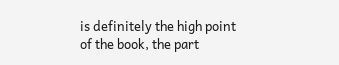is definitely the high point of the book, the part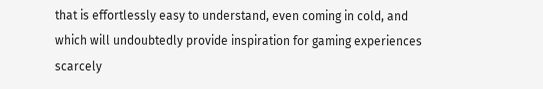that is effortlessly easy to understand, even coming in cold, and which will undoubtedly provide inspiration for gaming experiences scarcely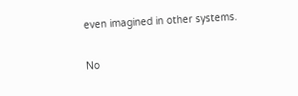even imagined in other systems.

No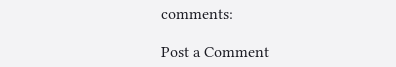comments:

Post a Comment